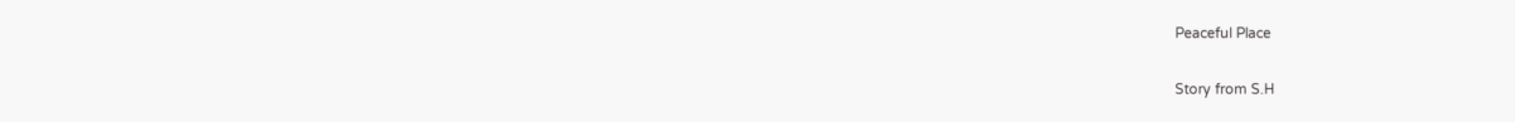Peaceful Place

Story from S.H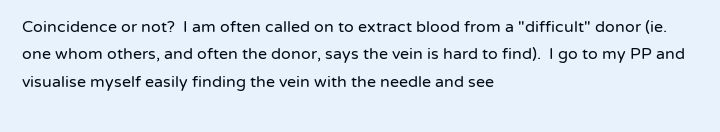Coincidence or not?  I am often called on to extract blood from a "difficult" donor (ie. one whom others, and often the donor, says the vein is hard to find).  I go to my PP and visualise myself easily finding the vein with the needle and see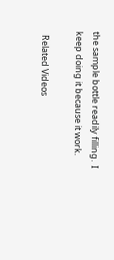the sample bottle readily filling.  I keep doing it because it work.

  Related Videos